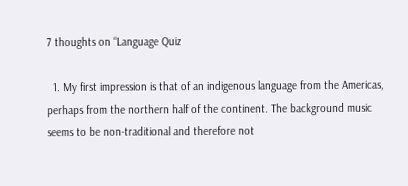7 thoughts on “Language Quiz

  1. My first impression is that of an indigenous language from the Americas, perhaps from the northern half of the continent. The background music seems to be non-traditional and therefore not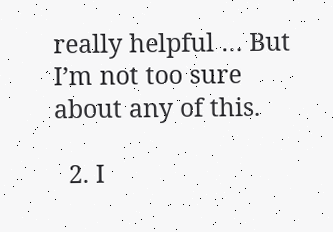really helpful … But I’m not too sure about any of this.

  2. I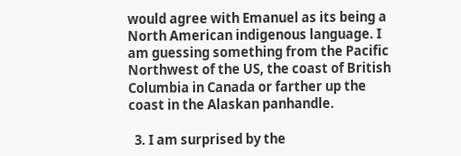would agree with Emanuel as its being a North American indigenous language. I am guessing something from the Pacific Northwest of the US, the coast of British Columbia in Canada or farther up the coast in the Alaskan panhandle.

  3. I am surprised by the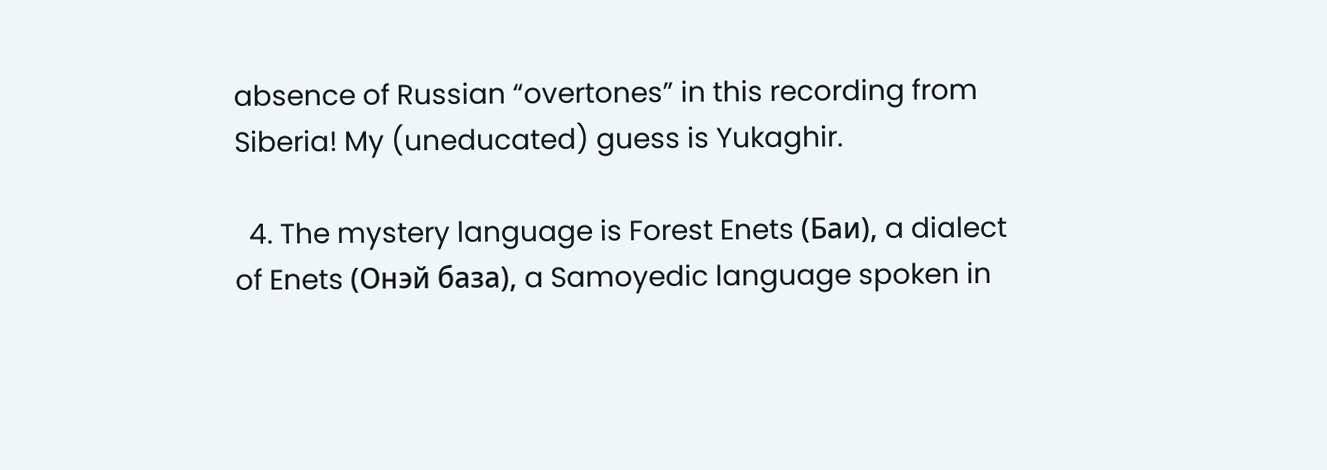absence of Russian “overtones” in this recording from Siberia! My (uneducated) guess is Yukaghir.

  4. The mystery language is Forest Enets (Баи), a dialect of Enets (Онэй база), a Samoyedic language spoken in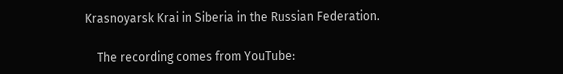Krasnoyarsk Krai in Siberia in the Russian Federation.

    The recording comes from YouTube: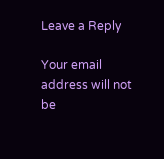Leave a Reply

Your email address will not be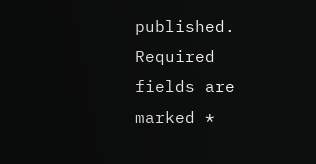published. Required fields are marked *